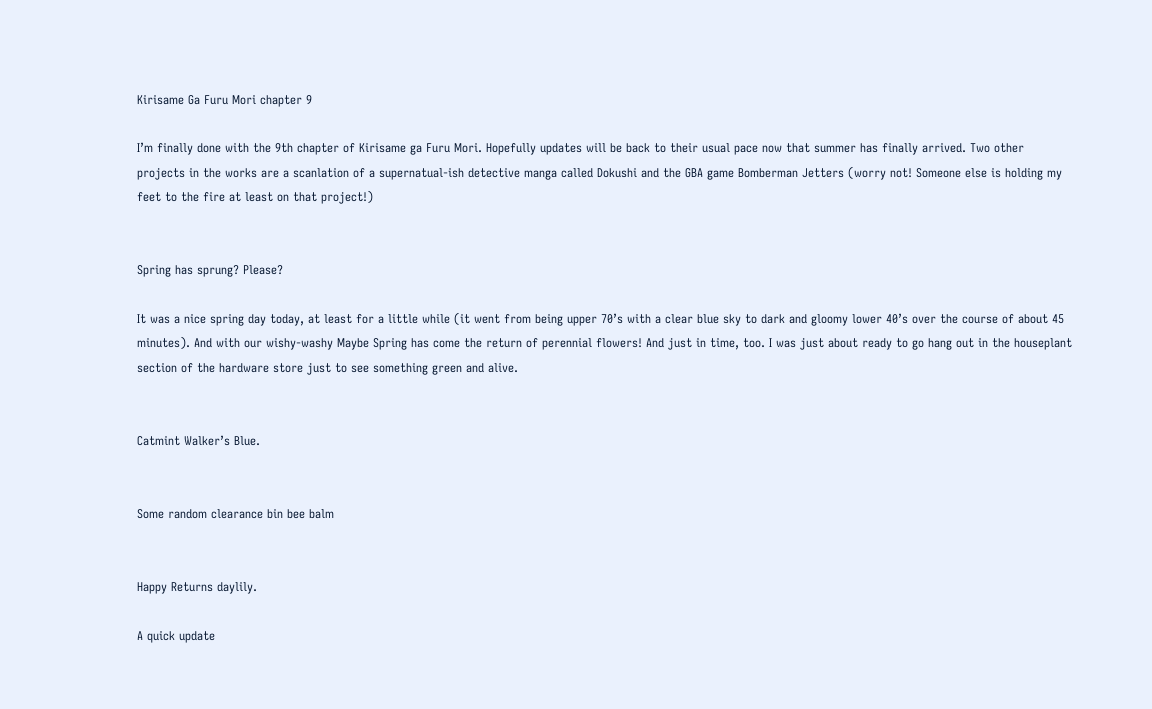Kirisame Ga Furu Mori chapter 9

I’m finally done with the 9th chapter of Kirisame ga Furu Mori. Hopefully updates will be back to their usual pace now that summer has finally arrived. Two other projects in the works are a scanlation of a supernatual-ish detective manga called Dokushi and the GBA game Bomberman Jetters (worry not! Someone else is holding my feet to the fire at least on that project!)


Spring has sprung? Please?

It was a nice spring day today, at least for a little while (it went from being upper 70’s with a clear blue sky to dark and gloomy lower 40’s over the course of about 45 minutes). And with our wishy-washy Maybe Spring has come the return of perennial flowers! And just in time, too. I was just about ready to go hang out in the houseplant section of the hardware store just to see something green and alive.


Catmint Walker’s Blue.


Some random clearance bin bee balm


Happy Returns daylily.

A quick update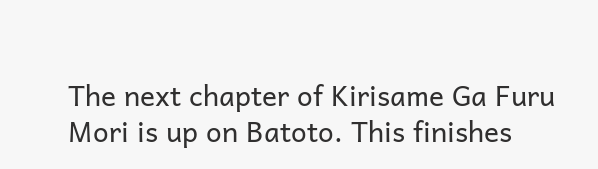The next chapter of Kirisame Ga Furu Mori is up on Batoto. This finishes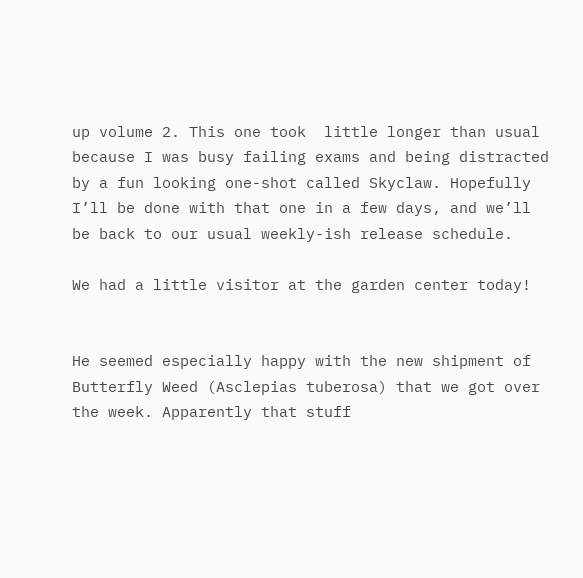up volume 2. This one took  little longer than usual because I was busy failing exams and being distracted by a fun looking one-shot called Skyclaw. Hopefully I’ll be done with that one in a few days, and we’ll be back to our usual weekly-ish release schedule.

We had a little visitor at the garden center today!


He seemed especially happy with the new shipment of Butterfly Weed (Asclepias tuberosa) that we got over the week. Apparently that stuff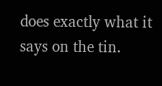does exactly what it says on the tin.